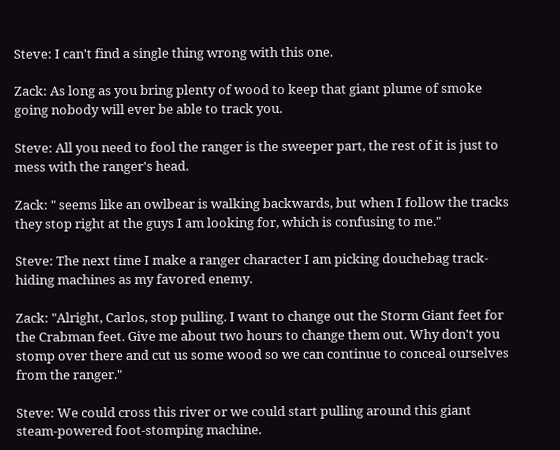Steve: I can't find a single thing wrong with this one.

Zack: As long as you bring plenty of wood to keep that giant plume of smoke going nobody will ever be able to track you.

Steve: All you need to fool the ranger is the sweeper part, the rest of it is just to mess with the ranger's head.

Zack: " seems like an owlbear is walking backwards, but when I follow the tracks they stop right at the guys I am looking for, which is confusing to me."

Steve: The next time I make a ranger character I am picking douchebag track-hiding machines as my favored enemy.

Zack: "Alright, Carlos, stop pulling. I want to change out the Storm Giant feet for the Crabman feet. Give me about two hours to change them out. Why don't you stomp over there and cut us some wood so we can continue to conceal ourselves from the ranger."

Steve: We could cross this river or we could start pulling around this giant steam-powered foot-stomping machine.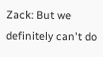Zack: But we definitely can't do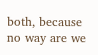both, because no way are we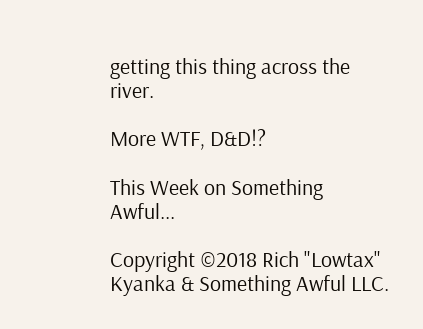getting this thing across the river.

More WTF, D&D!?

This Week on Something Awful...

Copyright ©2018 Rich "Lowtax" Kyanka & Something Awful LLC.